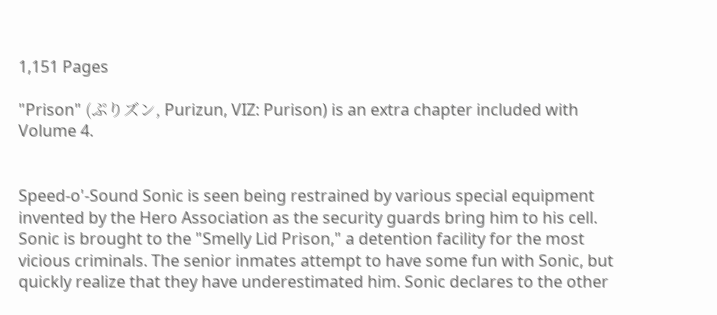1,151 Pages

"Prison" (ぷりズン, Purizun, VIZ: Purison) is an extra chapter included with Volume 4.


Speed-o'-Sound Sonic is seen being restrained by various special equipment invented by the Hero Association as the security guards bring him to his cell. Sonic is brought to the "Smelly Lid Prison," a detention facility for the most vicious criminals. The senior inmates attempt to have some fun with Sonic, but quickly realize that they have underestimated him. Sonic declares to the other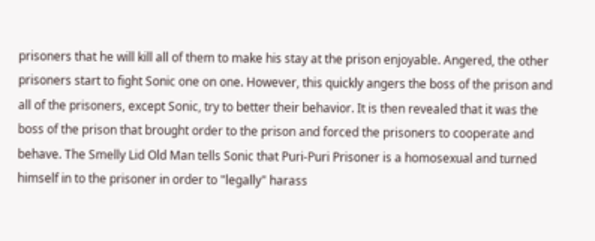prisoners that he will kill all of them to make his stay at the prison enjoyable. Angered, the other prisoners start to fight Sonic one on one. However, this quickly angers the boss of the prison and all of the prisoners, except Sonic, try to better their behavior. It is then revealed that it was the boss of the prison that brought order to the prison and forced the prisoners to cooperate and behave. The Smelly Lid Old Man tells Sonic that Puri-Puri Prisoner is a homosexual and turned himself in to the prisoner in order to "legally" harass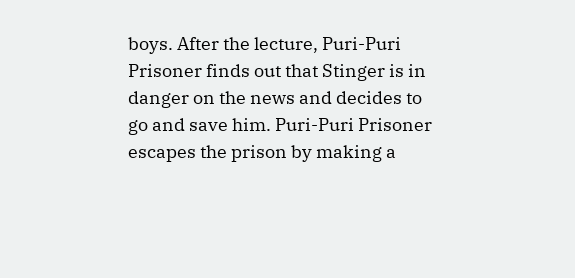boys. After the lecture, Puri-Puri Prisoner finds out that Stinger is in danger on the news and decides to go and save him. Puri-Puri Prisoner escapes the prison by making a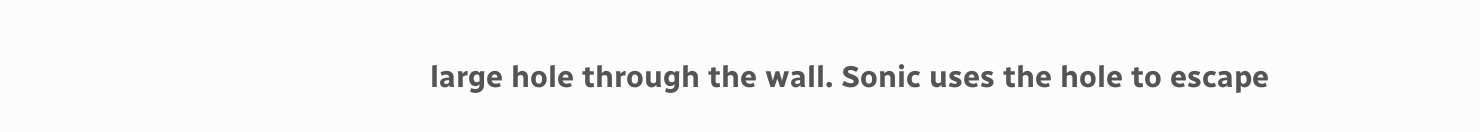large hole through the wall. Sonic uses the hole to escape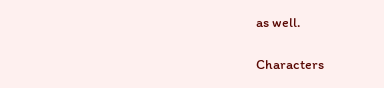as well.

Characters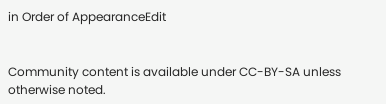in Order of AppearanceEdit


Community content is available under CC-BY-SA unless otherwise noted.